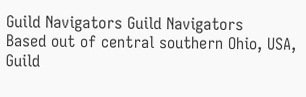Guild Navigators Guild Navigators
Based out of central southern Ohio, USA, Guild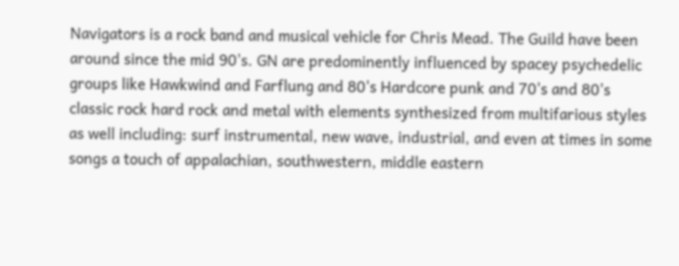Navigators is a rock band and musical vehicle for Chris Mead. The Guild have been around since the mid 90's. GN are predominently influenced by spacey psychedelic groups like Hawkwind and Farflung and 80's Hardcore punk and 70's and 80's classic rock hard rock and metal with elements synthesized from multifarious styles as well including: surf instrumental, new wave, industrial, and even at times in some songs a touch of appalachian, southwestern, middle eastern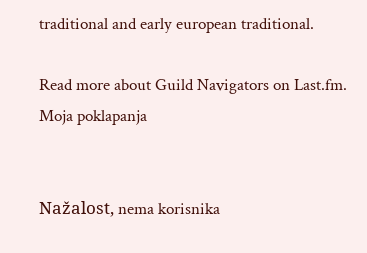traditional and early european traditional.

Read more about Guild Navigators on Last.fm.
Moja poklapanja


Nažalost, nema korisnika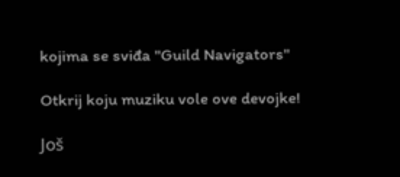kojima se sviđa "Guild Navigators"

Otkrij koju muziku vole ove devojke!

Još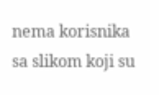nema korisnika sa slikom koji su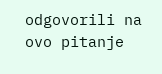odgovorili na ovo pitanje